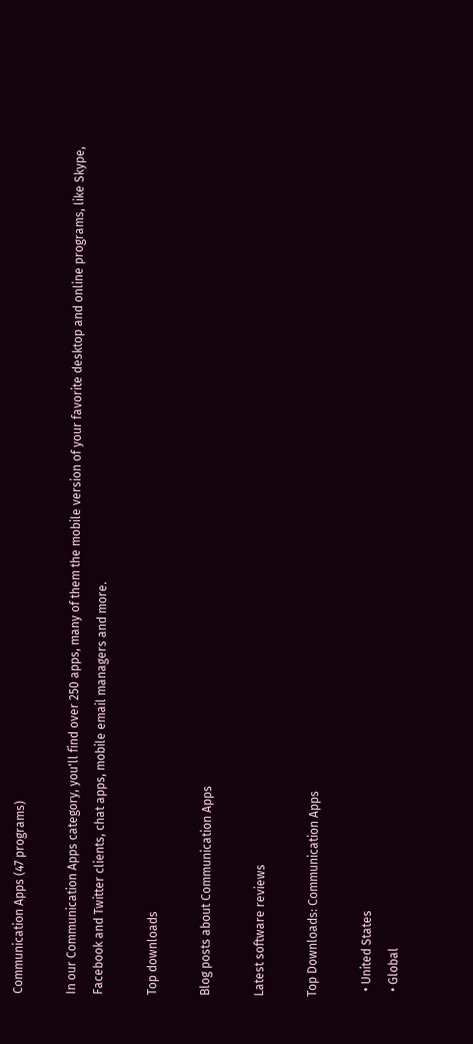Communication Apps (47 programs)

In our Communication Apps category, you'll find over 250 apps, many of them the mobile version of your favorite desktop and online programs, like Skype, Facebook and Twitter clients, chat apps, mobile email managers and more.

Top downloads

Blog posts about Communication Apps

Latest software reviews

Top Downloads: Communication Apps

  • United States
  • Global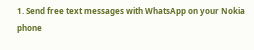1. Send free text messages with WhatsApp on your Nokia phone